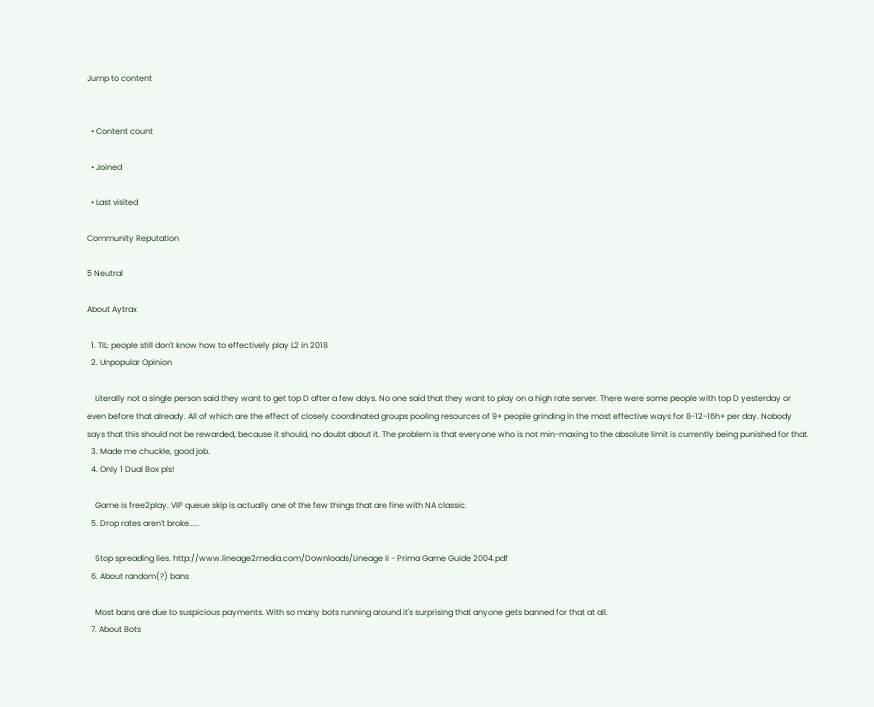Jump to content


  • Content count

  • Joined

  • Last visited

Community Reputation

5 Neutral

About Aytrax

  1. TIL: people still don't know how to effectively play L2 in 2018
  2. Unpopular Opinion

    Literally not a single person said they want to get top D after a few days. No one said that they want to play on a high rate server. There were some people with top D yesterday or even before that already. All of which are the effect of closely coordinated groups pooling resources of 9+ people grinding in the most effective ways for 8-12-16h+ per day. Nobody says that this should not be rewarded, because it should, no doubt about it. The problem is that everyone who is not min-maxing to the absolute limit is currently being punished for that.
  3. Made me chuckle, good job.
  4. Only 1 Dual Box pls!

    Game is free2play. VIP queue skip is actually one of the few things that are fine with NA classic.
  5. Drop rates aren't broke.....

    Stop spreading lies. http://www.lineage2media.com/Downloads/Lineage Ii - Prima Game Guide 2004.pdf
  6. About random(?) bans

    Most bans are due to suspicious payments. With so many bots running around it's surprising that anyone gets banned for that at all.
  7. About Bots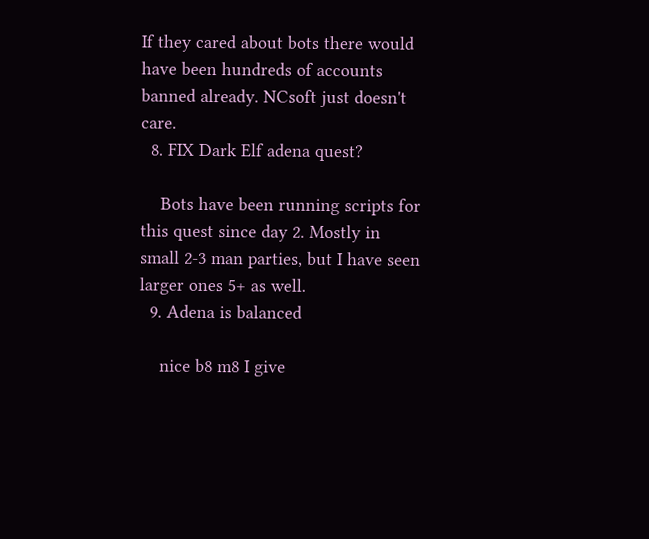If they cared about bots there would have been hundreds of accounts banned already. NCsoft just doesn't care.
  8. FIX Dark Elf adena quest?

    Bots have been running scripts for this quest since day 2. Mostly in small 2-3 man parties, but I have seen larger ones 5+ as well.
  9. Adena is balanced

    nice b8 m8 I give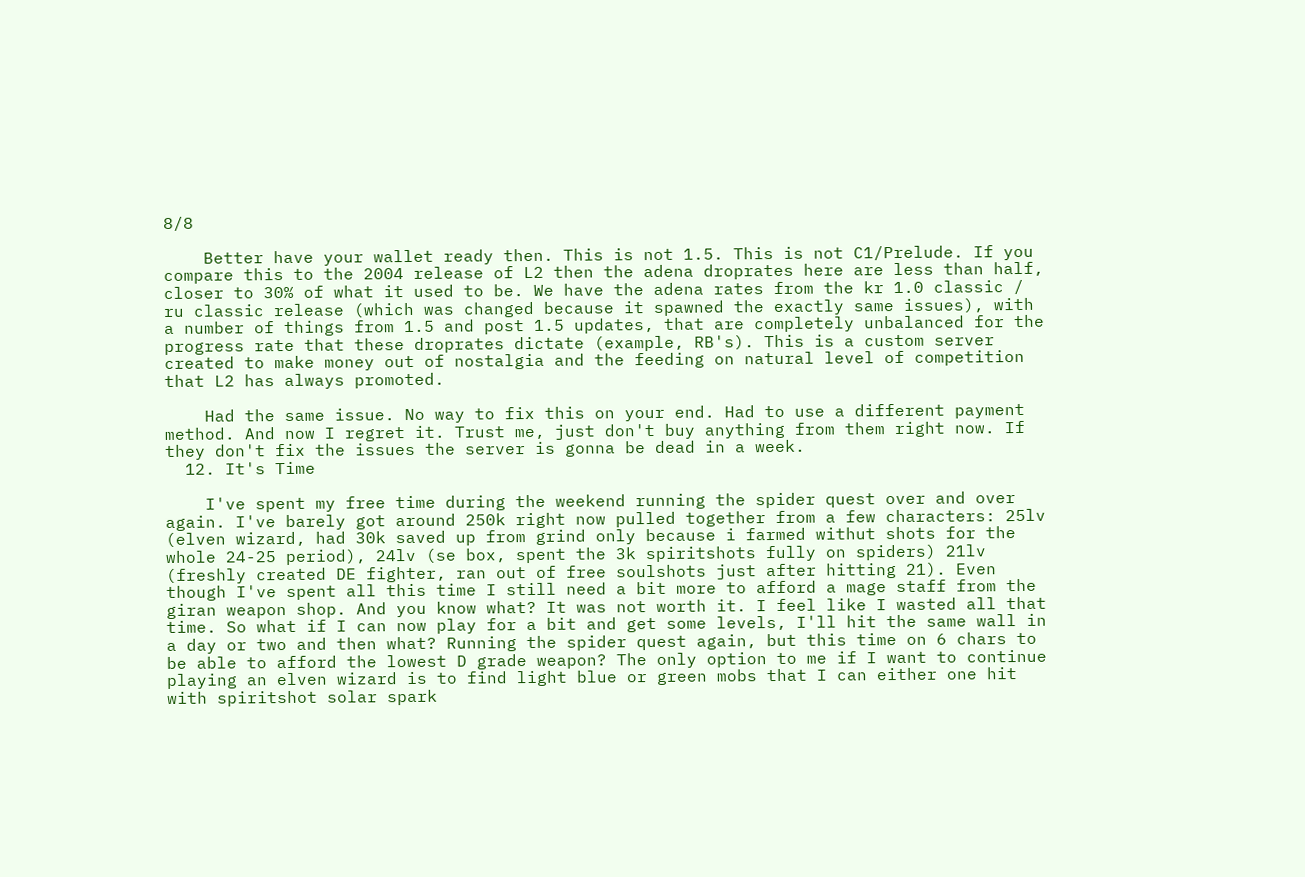8/8

    Better have your wallet ready then. This is not 1.5. This is not C1/Prelude. If you compare this to the 2004 release of L2 then the adena droprates here are less than half, closer to 30% of what it used to be. We have the adena rates from the kr 1.0 classic / ru classic release (which was changed because it spawned the exactly same issues), with a number of things from 1.5 and post 1.5 updates, that are completely unbalanced for the progress rate that these droprates dictate (example, RB's). This is a custom server created to make money out of nostalgia and the feeding on natural level of competition that L2 has always promoted.

    Had the same issue. No way to fix this on your end. Had to use a different payment method. And now I regret it. Trust me, just don't buy anything from them right now. If they don't fix the issues the server is gonna be dead in a week.
  12. It's Time

    I've spent my free time during the weekend running the spider quest over and over again. I've barely got around 250k right now pulled together from a few characters: 25lv (elven wizard, had 30k saved up from grind only because i farmed withut shots for the whole 24-25 period), 24lv (se box, spent the 3k spiritshots fully on spiders) 21lv (freshly created DE fighter, ran out of free soulshots just after hitting 21). Even though I've spent all this time I still need a bit more to afford a mage staff from the giran weapon shop. And you know what? It was not worth it. I feel like I wasted all that time. So what if I can now play for a bit and get some levels, I'll hit the same wall in a day or two and then what? Running the spider quest again, but this time on 6 chars to be able to afford the lowest D grade weapon? The only option to me if I want to continue playing an elven wizard is to find light blue or green mobs that I can either one hit with spiritshot solar spark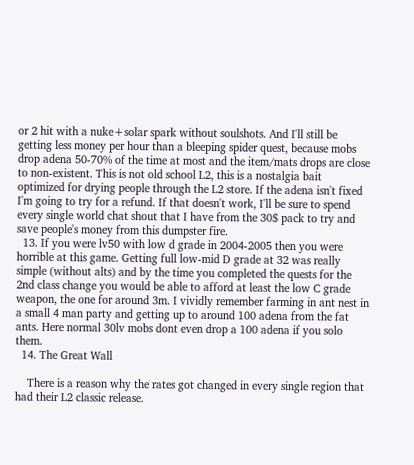or 2 hit with a nuke+solar spark without soulshots. And I'll still be getting less money per hour than a bleeping spider quest, because mobs drop adena 50-70% of the time at most and the item/mats drops are close to non-existent. This is not old school L2, this is a nostalgia bait optimized for drying people through the L2 store. If the adena isn't fixed I'm going to try for a refund. If that doesn't work, I'll be sure to spend every single world chat shout that I have from the 30$ pack to try and save people's money from this dumpster fire.
  13. If you were lv50 with low d grade in 2004-2005 then you were horrible at this game. Getting full low-mid D grade at 32 was really simple (without alts) and by the time you completed the quests for the 2nd class change you would be able to afford at least the low C grade weapon, the one for around 3m. I vividly remember farming in ant nest in a small 4 man party and getting up to around 100 adena from the fat ants. Here normal 30lv mobs dont even drop a 100 adena if you solo them.
  14. The Great Wall

    There is a reason why the rates got changed in every single region that had their L2 classic release.